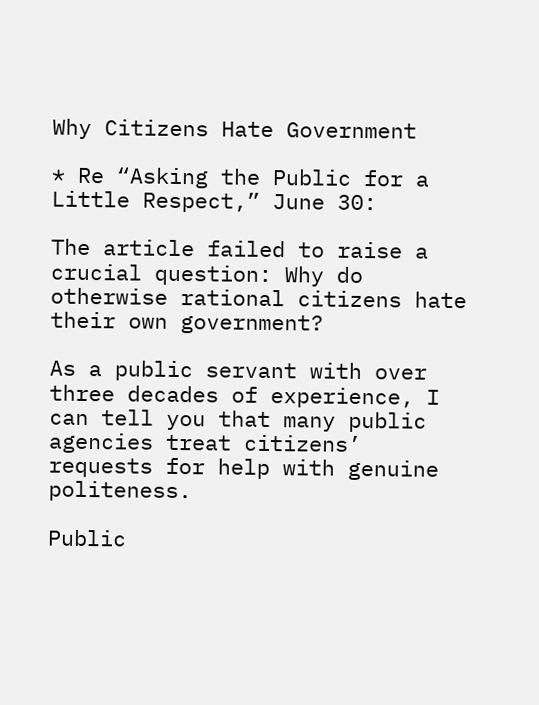Why Citizens Hate Government

* Re “Asking the Public for a Little Respect,” June 30:

The article failed to raise a crucial question: Why do otherwise rational citizens hate their own government?

As a public servant with over three decades of experience, I can tell you that many public agencies treat citizens’ requests for help with genuine politeness.

Public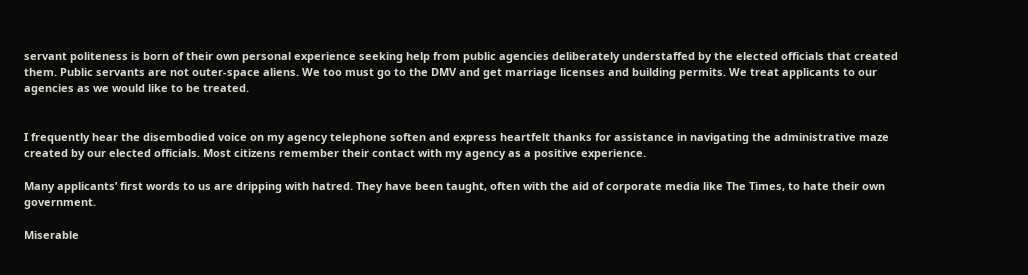servant politeness is born of their own personal experience seeking help from public agencies deliberately understaffed by the elected officials that created them. Public servants are not outer-space aliens. We too must go to the DMV and get marriage licenses and building permits. We treat applicants to our agencies as we would like to be treated.


I frequently hear the disembodied voice on my agency telephone soften and express heartfelt thanks for assistance in navigating the administrative maze created by our elected officials. Most citizens remember their contact with my agency as a positive experience.

Many applicants’ first words to us are dripping with hatred. They have been taught, often with the aid of corporate media like The Times, to hate their own government.

Miserable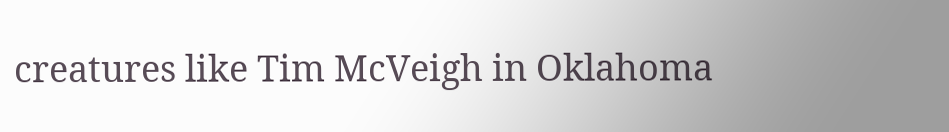creatures like Tim McVeigh in Oklahoma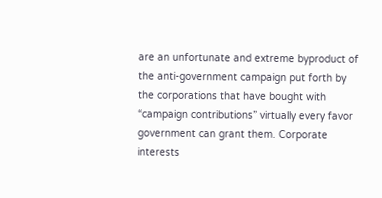are an unfortunate and extreme byproduct of the anti-government campaign put forth by the corporations that have bought with “campaign contributions” virtually every favor government can grant them. Corporate interests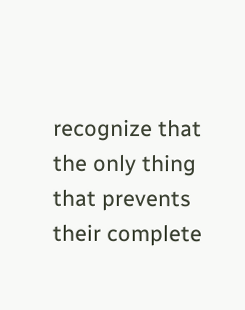recognize that the only thing that prevents their complete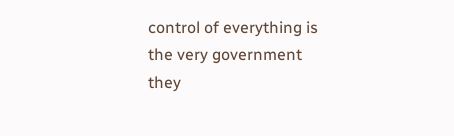control of everything is the very government they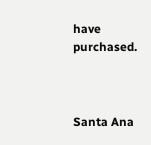have purchased.



Santa Ana